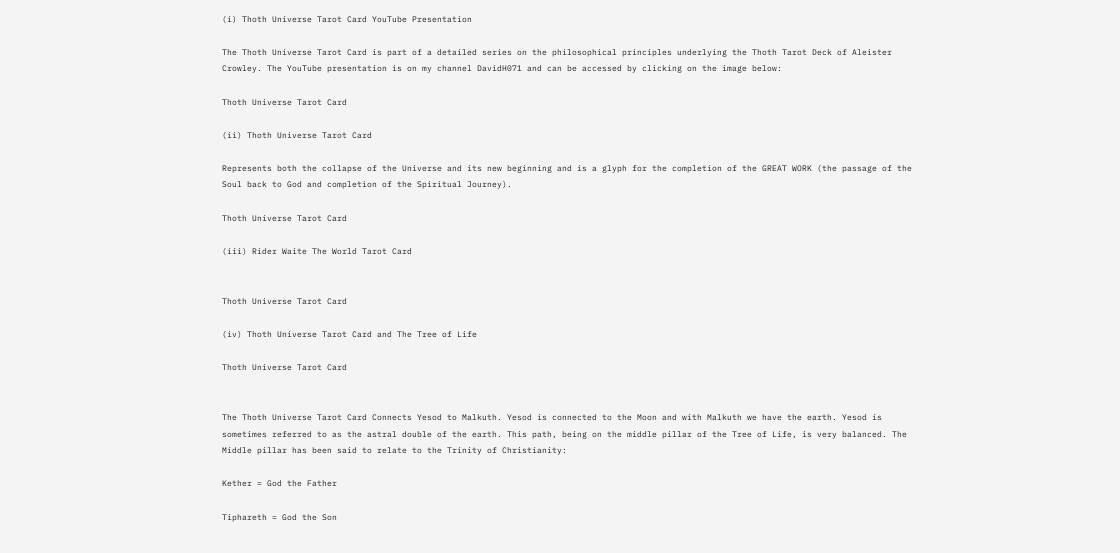(i) Thoth Universe Tarot Card YouTube Presentation

The Thoth Universe Tarot Card is part of a detailed series on the philosophical principles underlying the Thoth Tarot Deck of Aleister Crowley. The YouTube presentation is on my channel DavidH071 and can be accessed by clicking on the image below:

Thoth Universe Tarot Card

(ii) Thoth Universe Tarot Card

Represents both the collapse of the Universe and its new beginning and is a glyph for the completion of the GREAT WORK (the passage of the Soul back to God and completion of the Spiritual Journey).

Thoth Universe Tarot Card

(iii) Rider Waite The World Tarot Card


Thoth Universe Tarot Card

(iv) Thoth Universe Tarot Card and The Tree of Life

Thoth Universe Tarot Card


The Thoth Universe Tarot Card Connects Yesod to Malkuth. Yesod is connected to the Moon and with Malkuth we have the earth. Yesod is sometimes referred to as the astral double of the earth. This path, being on the middle pillar of the Tree of Life, is very balanced. The Middle pillar has been said to relate to the Trinity of Christianity:

Kether = God the Father

Tiphareth = God the Son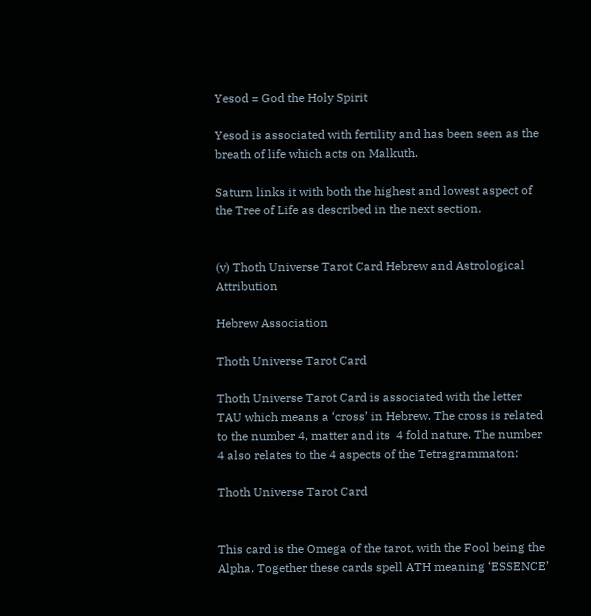Yesod = God the Holy Spirit

Yesod is associated with fertility and has been seen as the breath of life which acts on Malkuth.

Saturn links it with both the highest and lowest aspect of the Tree of Life as described in the next section.


(v) Thoth Universe Tarot Card Hebrew and Astrological Attribution

Hebrew Association

Thoth Universe Tarot Card

Thoth Universe Tarot Card is associated with the letter TAU which means a ‘cross’ in Hebrew. The cross is related to the number 4, matter and its  4 fold nature. The number 4 also relates to the 4 aspects of the Tetragrammaton:

Thoth Universe Tarot Card


This card is the Omega of the tarot, with the Fool being the Alpha. Together these cards spell ATH meaning ‘ESSENCE’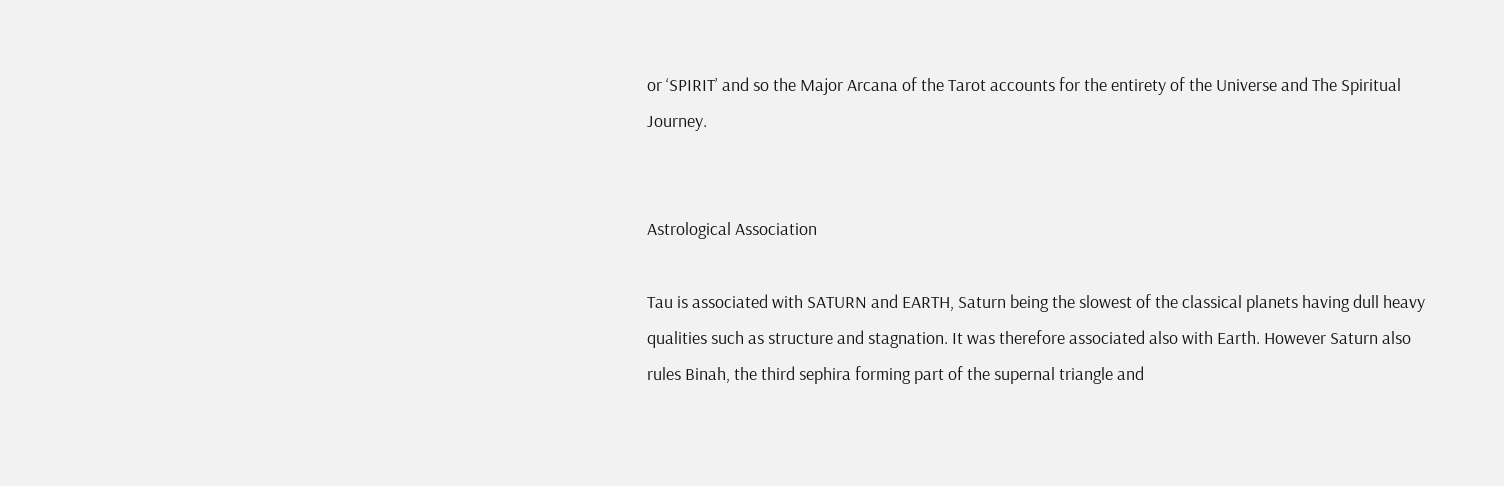or ‘SPIRIT’ and so the Major Arcana of the Tarot accounts for the entirety of the Universe and The Spiritual Journey.


Astrological Association

Tau is associated with SATURN and EARTH, Saturn being the slowest of the classical planets having dull heavy qualities such as structure and stagnation. It was therefore associated also with Earth. However Saturn also rules Binah, the third sephira forming part of the supernal triangle and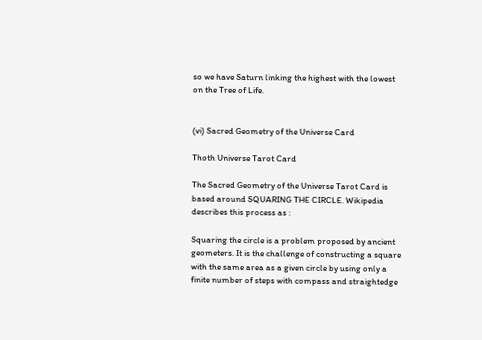so we have Saturn linking the highest with the lowest on the Tree of Life.


(vi) Sacred Geometry of the Universe Card

Thoth Universe Tarot Card

The Sacred Geometry of the Universe Tarot Card is based around SQUARING THE CIRCLE. Wikipedia describes this process as :

Squaring the circle is a problem proposed by ancient geometers. It is the challenge of constructing a square with the same area as a given circle by using only a finite number of steps with compass and straightedge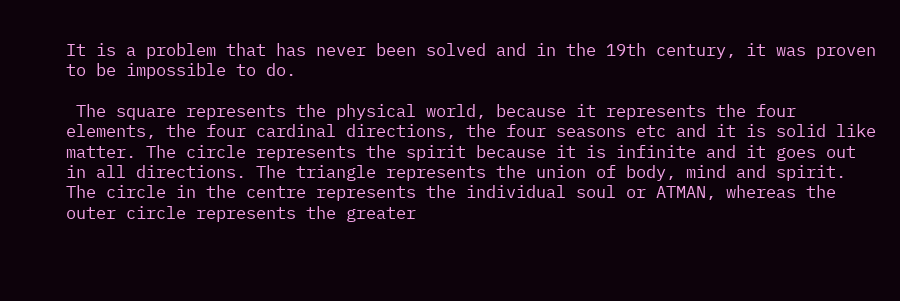It is a problem that has never been solved and in the 19th century, it was proven to be impossible to do.

 The square represents the physical world, because it represents the four elements, the four cardinal directions, the four seasons etc and it is solid like matter. The circle represents the spirit because it is infinite and it goes out in all directions. The triangle represents the union of body, mind and spirit. The circle in the centre represents the individual soul or ATMAN, whereas the outer circle represents the greater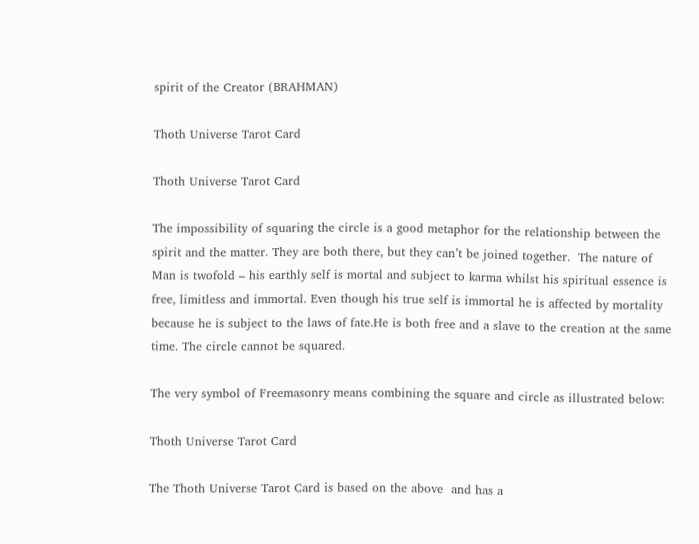spirit of the Creator (BRAHMAN)

Thoth Universe Tarot Card

Thoth Universe Tarot Card

The impossibility of squaring the circle is a good metaphor for the relationship between the spirit and the matter. They are both there, but they can’t be joined together.  The nature of Man is twofold – his earthly self is mortal and subject to karma whilst his spiritual essence is free, limitless and immortal. Even though his true self is immortal he is affected by mortality because he is subject to the laws of fate.He is both free and a slave to the creation at the same time. The circle cannot be squared.

The very symbol of Freemasonry means combining the square and circle as illustrated below:

Thoth Universe Tarot Card

The Thoth Universe Tarot Card is based on the above  and has a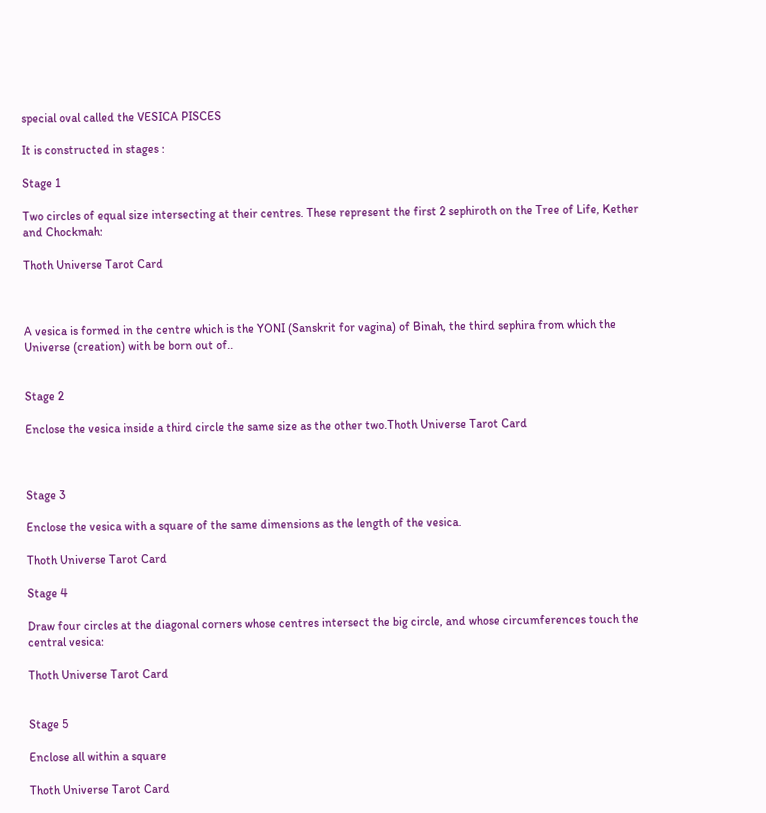special oval called the VESICA PISCES

It is constructed in stages :

Stage 1

Two circles of equal size intersecting at their centres. These represent the first 2 sephiroth on the Tree of Life, Kether and Chockmah:

Thoth Universe Tarot Card



A vesica is formed in the centre which is the YONI (Sanskrit for vagina) of Binah, the third sephira from which the Universe (creation) with be born out of..


Stage 2

Enclose the vesica inside a third circle the same size as the other two.Thoth Universe Tarot Card



Stage 3

Enclose the vesica with a square of the same dimensions as the length of the vesica.

Thoth Universe Tarot Card

Stage 4

Draw four circles at the diagonal corners whose centres intersect the big circle, and whose circumferences touch the central vesica:

Thoth Universe Tarot Card


Stage 5

Enclose all within a square

Thoth Universe Tarot Card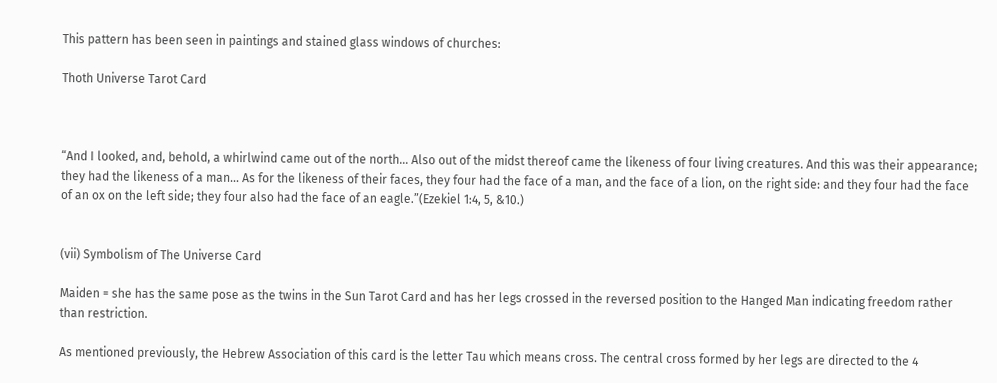This pattern has been seen in paintings and stained glass windows of churches:

Thoth Universe Tarot Card



“And I looked, and, behold, a whirlwind came out of the north… Also out of the midst thereof came the likeness of four living creatures. And this was their appearance; they had the likeness of a man… As for the likeness of their faces, they four had the face of a man, and the face of a lion, on the right side: and they four had the face of an ox on the left side; they four also had the face of an eagle.”(Ezekiel 1:4, 5, &10.)


(vii) Symbolism of The Universe Card

Maiden = she has the same pose as the twins in the Sun Tarot Card and has her legs crossed in the reversed position to the Hanged Man indicating freedom rather than restriction.

As mentioned previously, the Hebrew Association of this card is the letter Tau which means cross. The central cross formed by her legs are directed to the 4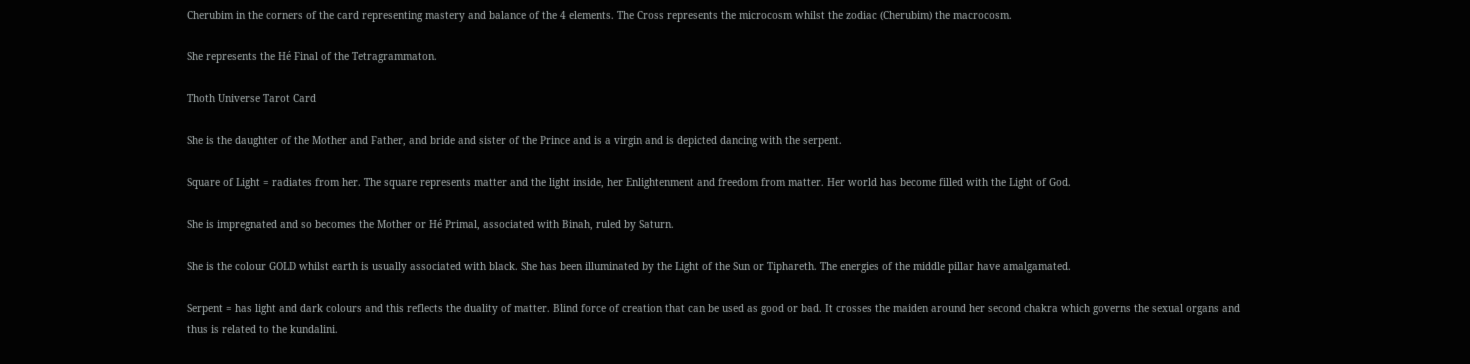Cherubim in the corners of the card representing mastery and balance of the 4 elements. The Cross represents the microcosm whilst the zodiac (Cherubim) the macrocosm.

She represents the Hé Final of the Tetragrammaton.

Thoth Universe Tarot Card

She is the daughter of the Mother and Father, and bride and sister of the Prince and is a virgin and is depicted dancing with the serpent.

Square of Light = radiates from her. The square represents matter and the light inside, her Enlightenment and freedom from matter. Her world has become filled with the Light of God.

She is impregnated and so becomes the Mother or Hé Primal, associated with Binah, ruled by Saturn.

She is the colour GOLD whilst earth is usually associated with black. She has been illuminated by the Light of the Sun or Tiphareth. The energies of the middle pillar have amalgamated.

Serpent = has light and dark colours and this reflects the duality of matter. Blind force of creation that can be used as good or bad. It crosses the maiden around her second chakra which governs the sexual organs and thus is related to the kundalini.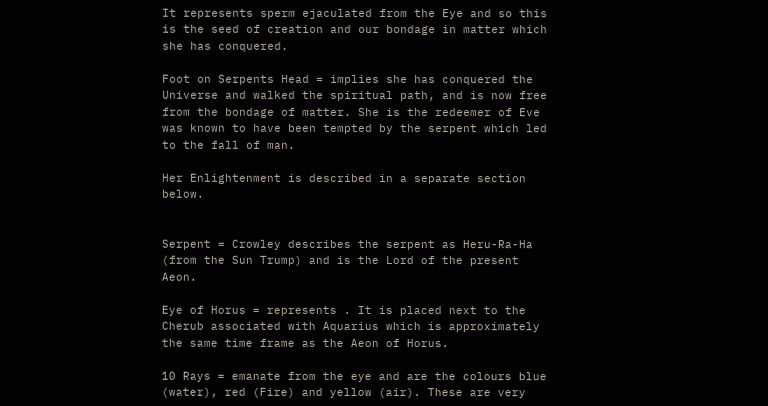It represents sperm ejaculated from the Eye and so this is the seed of creation and our bondage in matter which she has conquered.

Foot on Serpents Head = implies she has conquered the Universe and walked the spiritual path, and is now free from the bondage of matter. She is the redeemer of Eve was known to have been tempted by the serpent which led to the fall of man.

Her Enlightenment is described in a separate section below.


Serpent = Crowley describes the serpent as Heru-Ra-Ha (from the Sun Trump) and is the Lord of the present Aeon.

Eye of Horus = represents . It is placed next to the Cherub associated with Aquarius which is approximately the same time frame as the Aeon of Horus.

10 Rays = emanate from the eye and are the colours blue (water), red (Fire) and yellow (air). These are very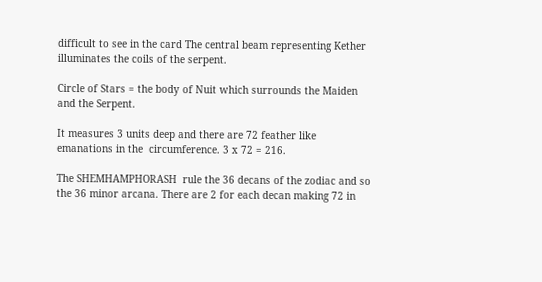difficult to see in the card The central beam representing Kether illuminates the coils of the serpent.

Circle of Stars = the body of Nuit which surrounds the Maiden and the Serpent.

It measures 3 units deep and there are 72 feather like emanations in the  circumference. 3 x 72 = 216.

The SHEMHAMPHORASH  rule the 36 decans of the zodiac and so the 36 minor arcana. There are 2 for each decan making 72 in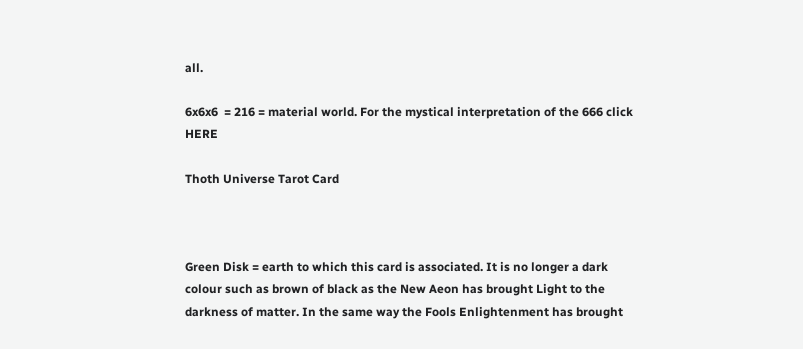all.

6x6x6  = 216 = material world. For the mystical interpretation of the 666 click HERE

Thoth Universe Tarot Card



Green Disk = earth to which this card is associated. It is no longer a dark colour such as brown of black as the New Aeon has brought Light to the darkness of matter. In the same way the Fools Enlightenment has brought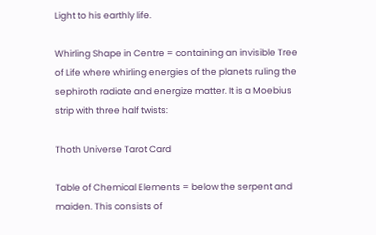Light to his earthly life.

Whirling Shape in Centre = containing an invisible Tree of Life where whirling energies of the planets ruling the sephiroth radiate and energize matter. It is a Moebius strip with three half twists:

Thoth Universe Tarot Card

Table of Chemical Elements = below the serpent and maiden. This consists of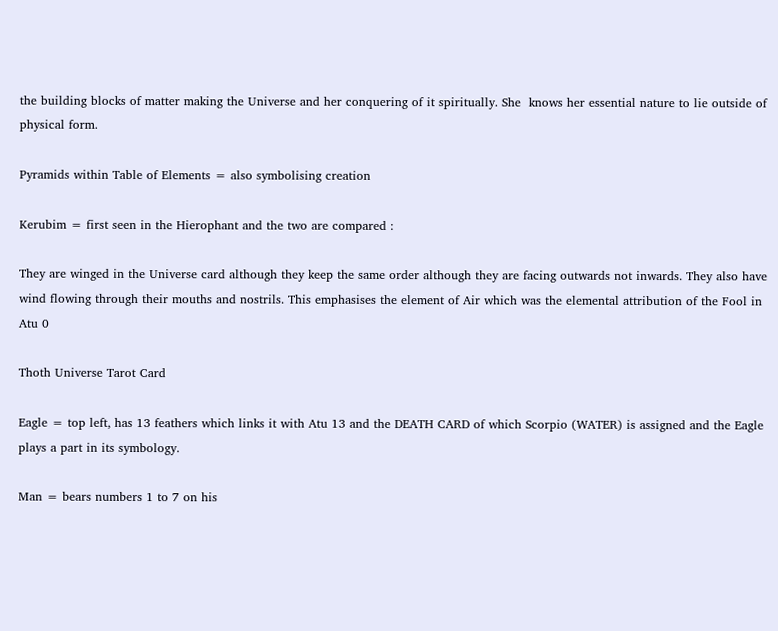the building blocks of matter making the Universe and her conquering of it spiritually. She  knows her essential nature to lie outside of physical form.

Pyramids within Table of Elements = also symbolising creation

Kerubim = first seen in the Hierophant and the two are compared :

They are winged in the Universe card although they keep the same order although they are facing outwards not inwards. They also have wind flowing through their mouths and nostrils. This emphasises the element of Air which was the elemental attribution of the Fool in Atu 0

Thoth Universe Tarot Card

Eagle = top left, has 13 feathers which links it with Atu 13 and the DEATH CARD of which Scorpio (WATER) is assigned and the Eagle plays a part in its symbology.

Man = bears numbers 1 to 7 on his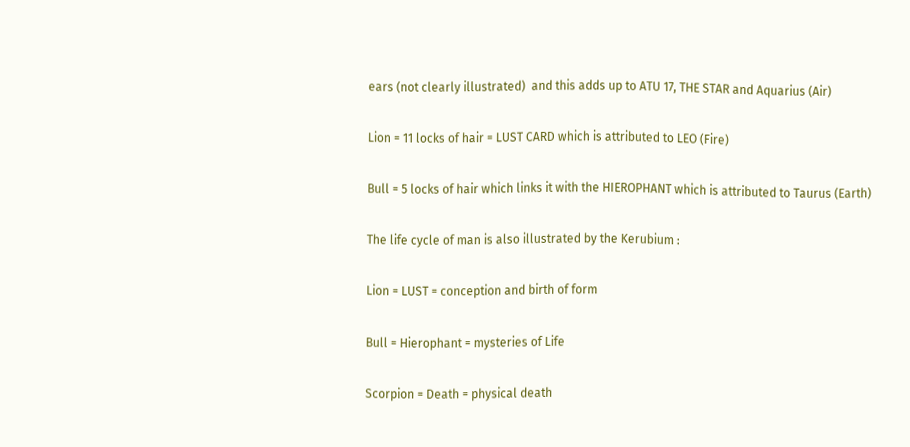ears (not clearly illustrated)  and this adds up to ATU 17, THE STAR and Aquarius (Air)

Lion = 11 locks of hair = LUST CARD which is attributed to LEO (Fire)

Bull = 5 locks of hair which links it with the HIEROPHANT which is attributed to Taurus (Earth)

The life cycle of man is also illustrated by the Kerubium :

Lion = LUST = conception and birth of form

Bull = Hierophant = mysteries of Life

Scorpion = Death = physical death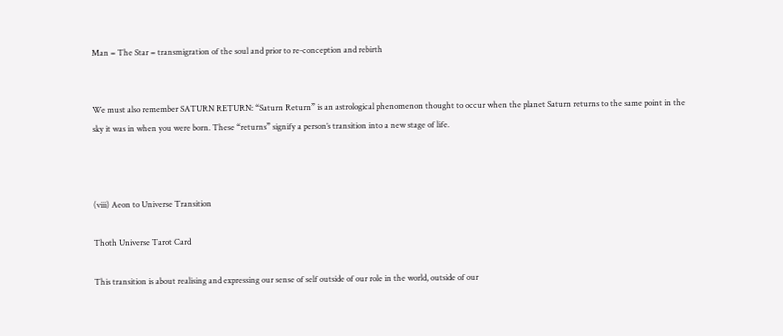Man = The Star = transmigration of the soul and prior to re-conception and rebirth


We must also remember SATURN RETURN: “Saturn Return” is an astrological phenomenon thought to occur when the planet Saturn returns to the same point in the sky it was in when you were born. These “returns” signify a person’s transition into a new stage of life.



(viii) Aeon to Universe Transition

Thoth Universe Tarot Card

This transition is about realising and expressing our sense of self outside of our role in the world, outside of our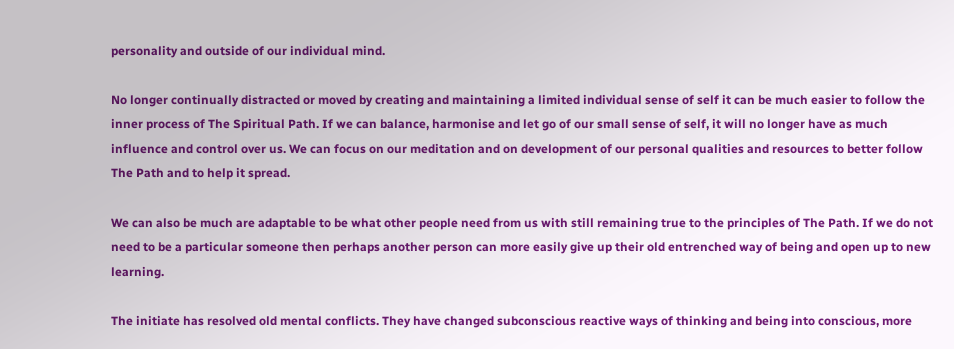personality and outside of our individual mind.

No longer continually distracted or moved by creating and maintaining a limited individual sense of self it can be much easier to follow the inner process of The Spiritual Path. If we can balance, harmonise and let go of our small sense of self, it will no longer have as much influence and control over us. We can focus on our meditation and on development of our personal qualities and resources to better follow The Path and to help it spread.

We can also be much are adaptable to be what other people need from us with still remaining true to the principles of The Path. If we do not need to be a particular someone then perhaps another person can more easily give up their old entrenched way of being and open up to new learning.

The initiate has resolved old mental conflicts. They have changed subconscious reactive ways of thinking and being into conscious, more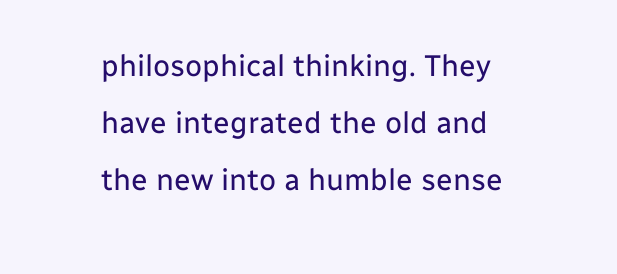philosophical thinking. They have integrated the old and the new into a humble sense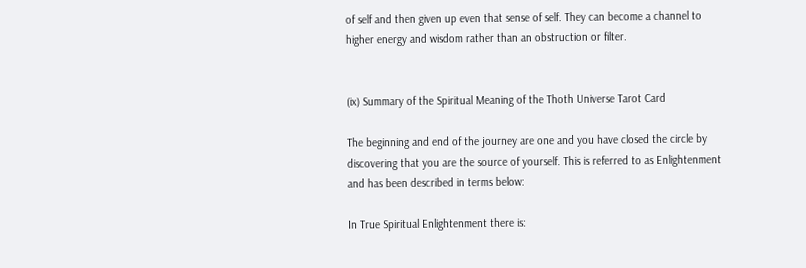of self and then given up even that sense of self. They can become a channel to higher energy and wisdom rather than an obstruction or filter.


(ix) Summary of the Spiritual Meaning of the Thoth Universe Tarot Card

The beginning and end of the journey are one and you have closed the circle by discovering that you are the source of yourself. This is referred to as Enlightenment and has been described in terms below:

In True Spiritual Enlightenment there is: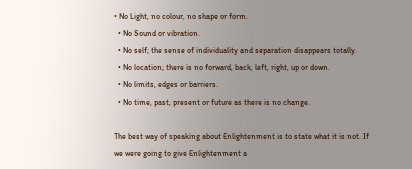• No Light, no colour, no shape or form.
  • No Sound or vibration.
  • No self; the sense of individuality and separation disappears totally.
  • No location; there is no forward, back, left, right, up or down.
  • No limits, edges or barriers.
  • No time, past, present or future as there is no change.

The best way of speaking about Enlightenment is to state what it is not. If we were going to give Enlightenment a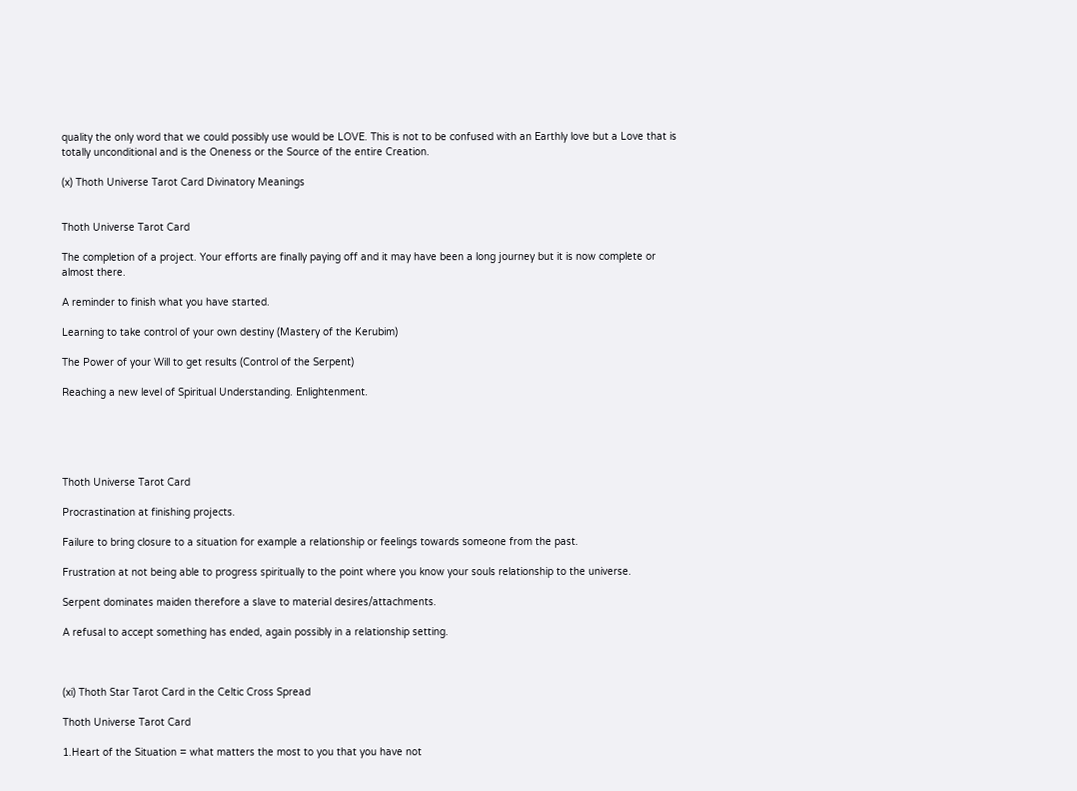quality the only word that we could possibly use would be LOVE. This is not to be confused with an Earthly love but a Love that is totally unconditional and is the Oneness or the Source of the entire Creation.

(x) Thoth Universe Tarot Card Divinatory Meanings


Thoth Universe Tarot Card

The completion of a project. Your efforts are finally paying off and it may have been a long journey but it is now complete or almost there.

A reminder to finish what you have started.

Learning to take control of your own destiny (Mastery of the Kerubim)

The Power of your Will to get results (Control of the Serpent)

Reaching a new level of Spiritual Understanding. Enlightenment.





Thoth Universe Tarot Card

Procrastination at finishing projects.

Failure to bring closure to a situation for example a relationship or feelings towards someone from the past.

Frustration at not being able to progress spiritually to the point where you know your souls relationship to the universe.

Serpent dominates maiden therefore a slave to material desires/attachments.

A refusal to accept something has ended, again possibly in a relationship setting.



(xi) Thoth Star Tarot Card in the Celtic Cross Spread

Thoth Universe Tarot Card

1.Heart of the Situation = what matters the most to you that you have not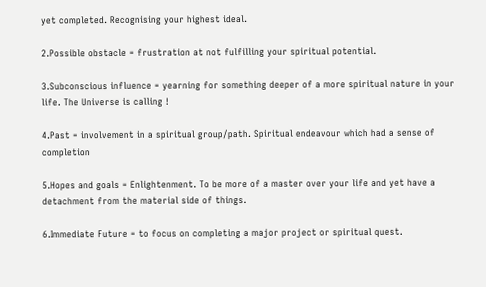yet completed. Recognising your highest ideal.

2.Possible obstacle = frustration at not fulfilling your spiritual potential.

3.Subconscious influence = yearning for something deeper of a more spiritual nature in your life. The Universe is calling !

4.Past = involvement in a spiritual group/path. Spiritual endeavour which had a sense of completion

5.Hopes and goals = Enlightenment. To be more of a master over your life and yet have a detachment from the material side of things.

6.Immediate Future = to focus on completing a major project or spiritual quest.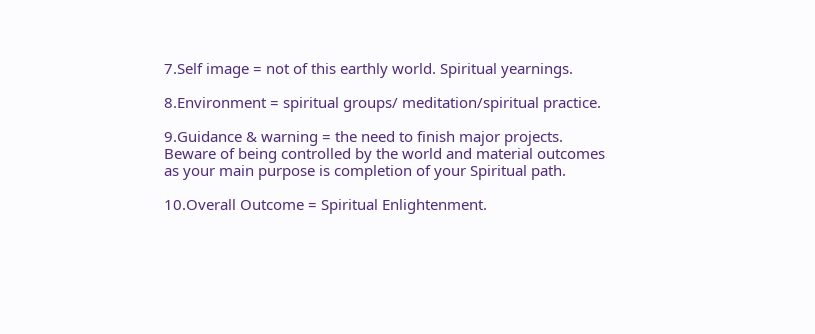7.Self image = not of this earthly world. Spiritual yearnings.

8.Environment = spiritual groups/ meditation/spiritual practice.

9.Guidance & warning = the need to finish major projects. Beware of being controlled by the world and material outcomes as your main purpose is completion of your Spiritual path.

10.Overall Outcome = Spiritual Enlightenment.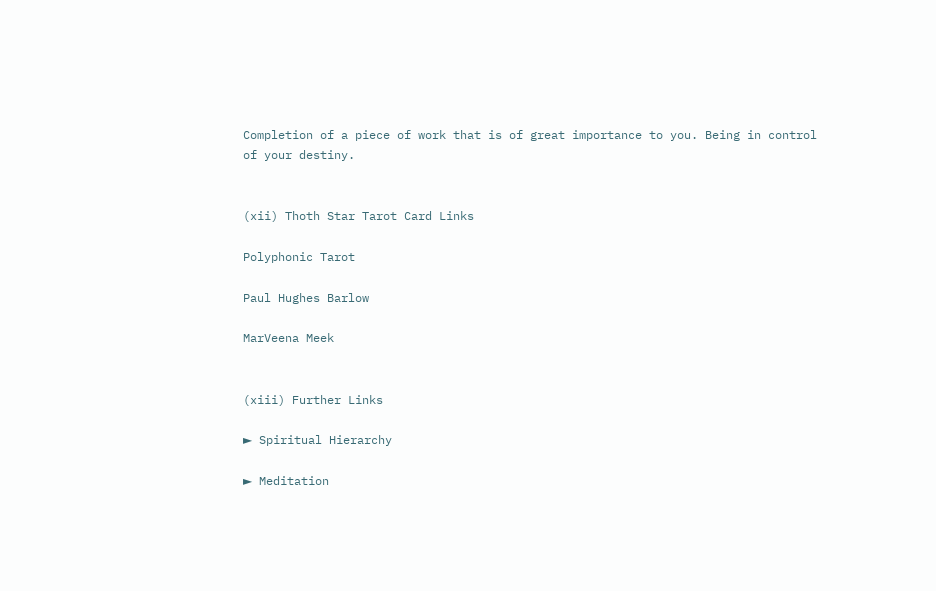Completion of a piece of work that is of great importance to you. Being in control of your destiny.


(xii) Thoth Star Tarot Card Links

Polyphonic Tarot

Paul Hughes Barlow

MarVeena Meek


(xiii) Further Links

► Spiritual Hierarchy

► Meditation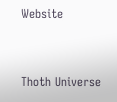Website


Thoth Universe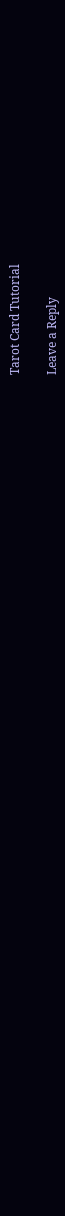Tarot Card Tutorial

Leave a Reply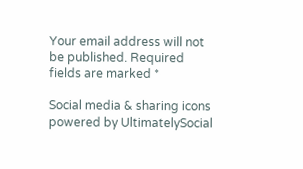Your email address will not be published. Required fields are marked *

Social media & sharing icons powered by UltimatelySocial